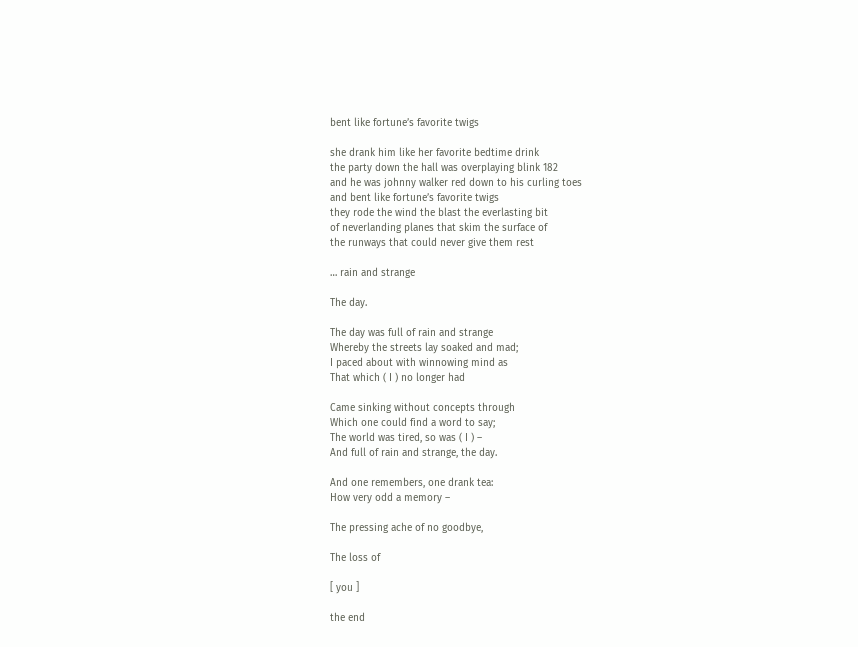bent like fortune’s favorite twigs

she drank him like her favorite bedtime drink
the party down the hall was overplaying blink 182
and he was johnny walker red down to his curling toes
and bent like fortune’s favorite twigs
they rode the wind the blast the everlasting bit
of neverlanding planes that skim the surface of
the runways that could never give them rest

… rain and strange

The day.

The day was full of rain and strange
Whereby the streets lay soaked and mad;
I paced about with winnowing mind as
That which ( I ) no longer had

Came sinking without concepts through
Which one could find a word to say;
The world was tired, so was ( I ) –
And full of rain and strange, the day.

And one remembers, one drank tea:
How very odd a memory –

The pressing ache of no goodbye,

The loss of

[ you ]

the end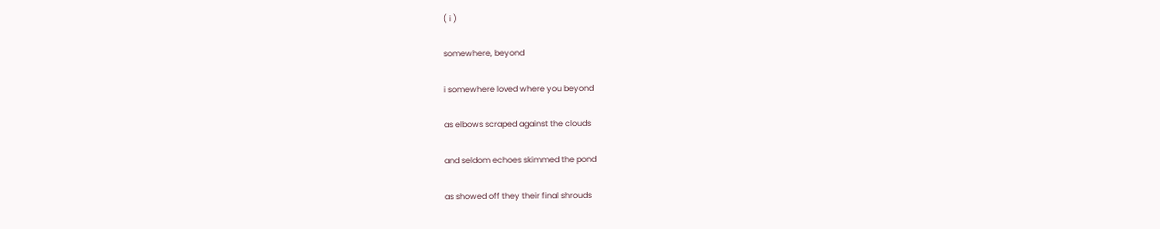( i )

somewhere, beyond

i somewhere loved where you beyond

as elbows scraped against the clouds

and seldom echoes skimmed the pond

as showed off they their final shrouds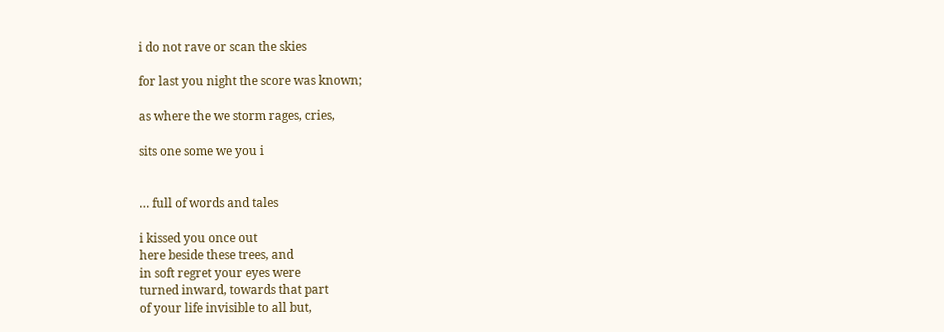i do not rave or scan the skies

for last you night the score was known;

as where the we storm rages, cries,

sits one some we you i


… full of words and tales

i kissed you once out
here beside these trees, and
in soft regret your eyes were
turned inward, towards that part
of your life invisible to all but,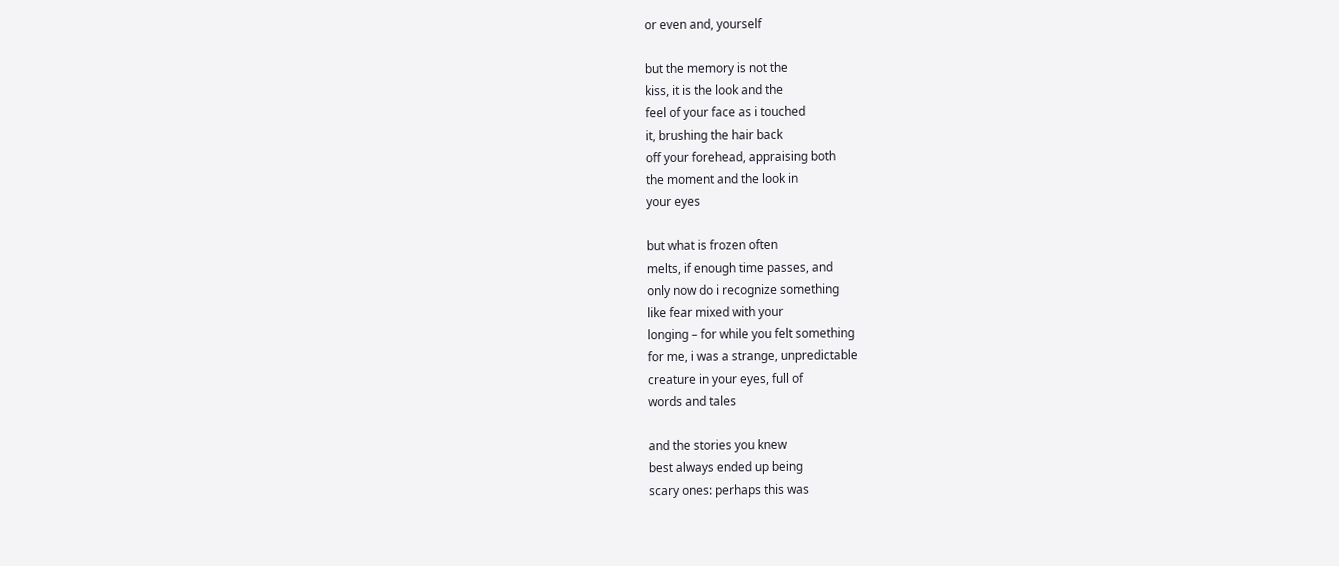or even and, yourself

but the memory is not the
kiss, it is the look and the
feel of your face as i touched
it, brushing the hair back
off your forehead, appraising both
the moment and the look in
your eyes

but what is frozen often
melts, if enough time passes, and
only now do i recognize something
like fear mixed with your
longing – for while you felt something
for me, i was a strange, unpredictable
creature in your eyes, full of
words and tales

and the stories you knew
best always ended up being
scary ones: perhaps this was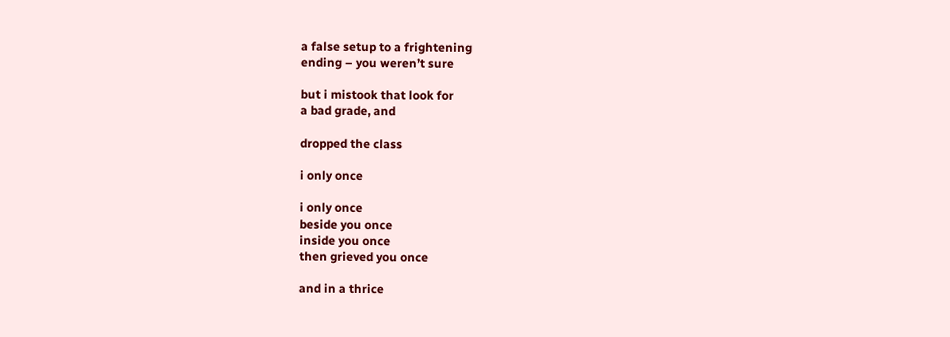a false setup to a frightening
ending – you weren’t sure

but i mistook that look for
a bad grade, and

dropped the class

i only once

i only once
beside you once
inside you once
then grieved you once

and in a thrice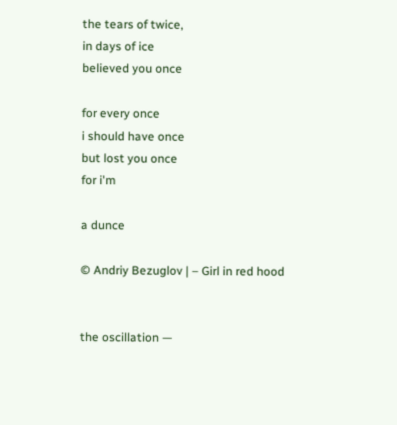the tears of twice,
in days of ice
believed you once

for every once
i should have once
but lost you once
for i'm

a dunce

© Andriy Bezuglov | – Girl in red hood


the oscillation —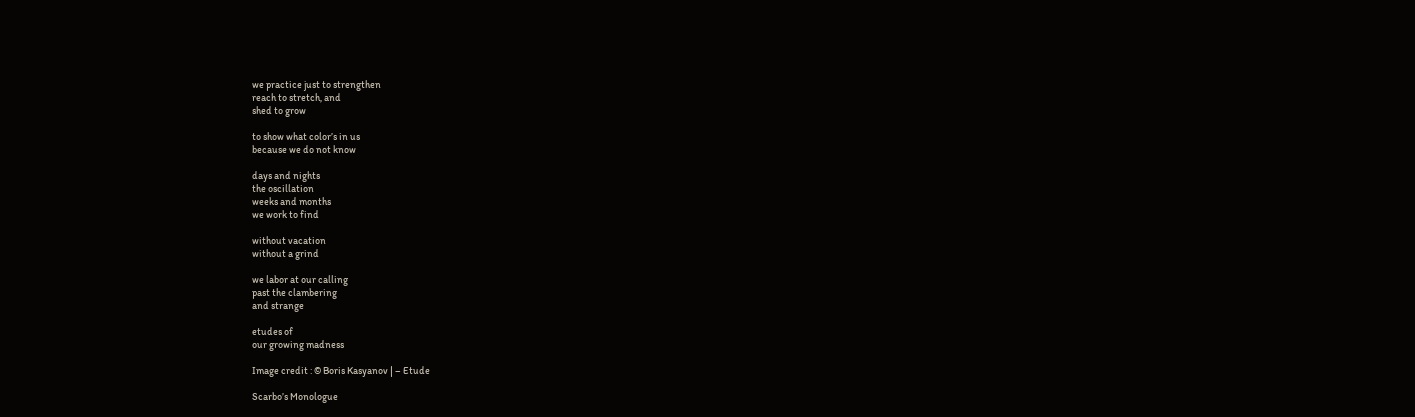we practice just to strengthen
reach to stretch, and
shed to grow

to show what color’s in us
because we do not know

days and nights
the oscillation
weeks and months
we work to find

without vacation
without a grind

we labor at our calling
past the clambering
and strange

etudes of
our growing madness

Image credit : © Boris Kasyanov | – Etude

Scarbo’s Monologue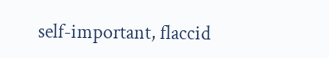self-important, flaccid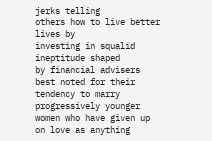jerks telling
others how to live better lives by
investing in squalid ineptitude shaped
by financial advisers best noted for their
tendency to marry progressively younger
women who have given up on love as anything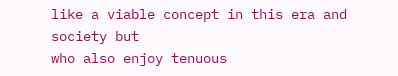like a viable concept in this era and society but
who also enjoy tenuous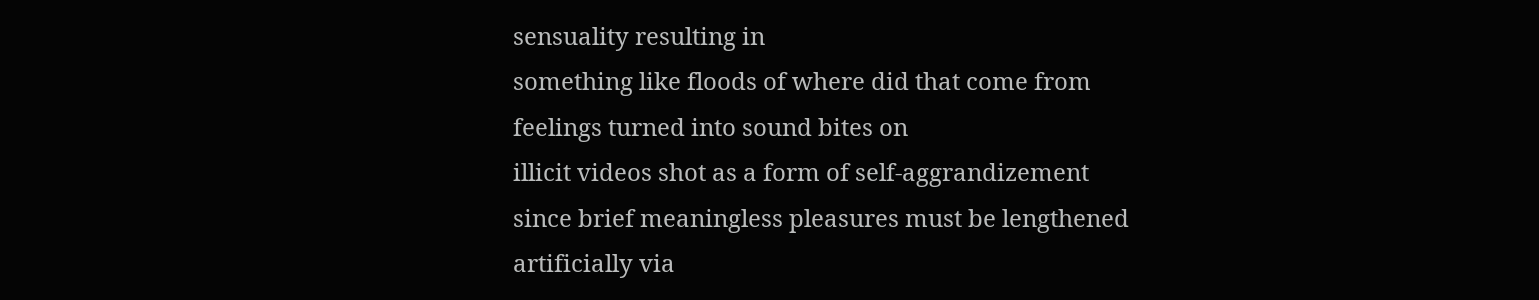sensuality resulting in
something like floods of where did that come from
feelings turned into sound bites on
illicit videos shot as a form of self-aggrandizement
since brief meaningless pleasures must be lengthened
artificially via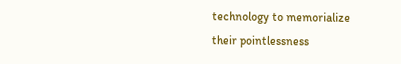technology to memorialize
their pointlessness